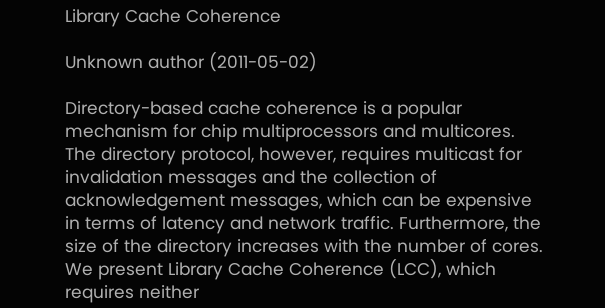Library Cache Coherence

Unknown author (2011-05-02)

Directory-based cache coherence is a popular mechanism for chip multiprocessors and multicores. The directory protocol, however, requires multicast for invalidation messages and the collection of acknowledgement messages, which can be expensive in terms of latency and network traffic. Furthermore, the size of the directory increases with the number of cores. We present Library Cache Coherence (LCC), which requires neither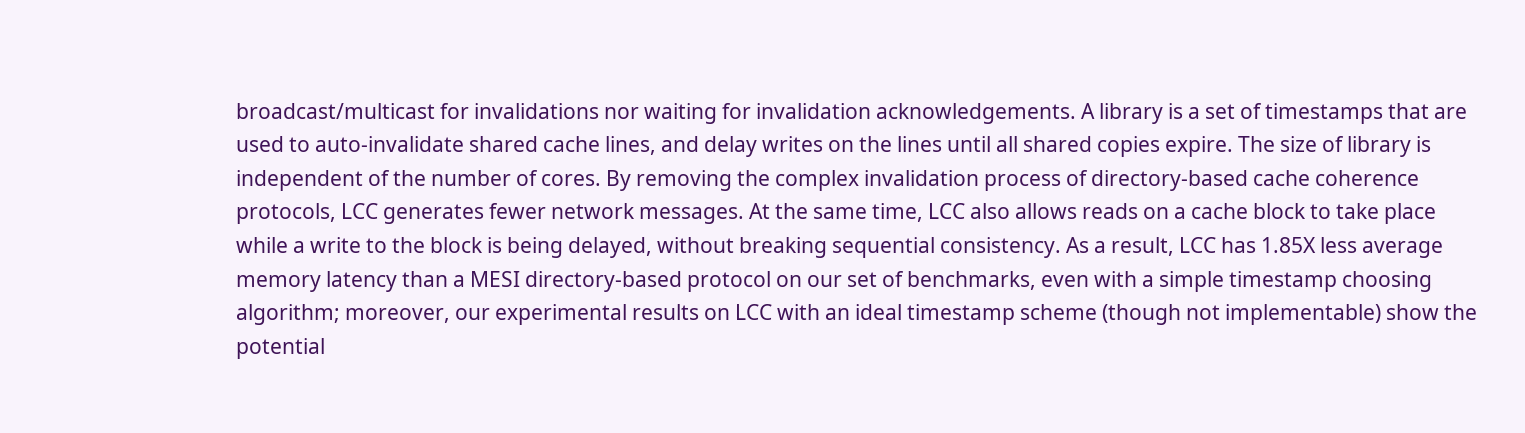broadcast/multicast for invalidations nor waiting for invalidation acknowledgements. A library is a set of timestamps that are used to auto-invalidate shared cache lines, and delay writes on the lines until all shared copies expire. The size of library is independent of the number of cores. By removing the complex invalidation process of directory-based cache coherence protocols, LCC generates fewer network messages. At the same time, LCC also allows reads on a cache block to take place while a write to the block is being delayed, without breaking sequential consistency. As a result, LCC has 1.85X less average memory latency than a MESI directory-based protocol on our set of benchmarks, even with a simple timestamp choosing algorithm; moreover, our experimental results on LCC with an ideal timestamp scheme (though not implementable) show the potential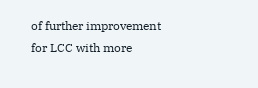of further improvement for LCC with more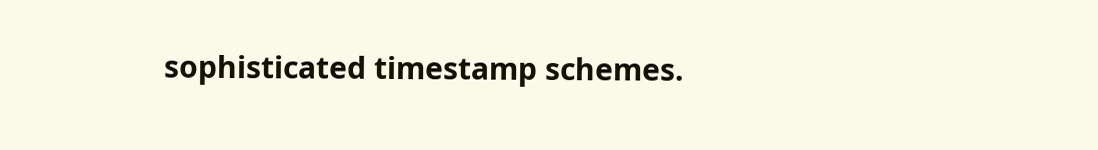sophisticated timestamp schemes.